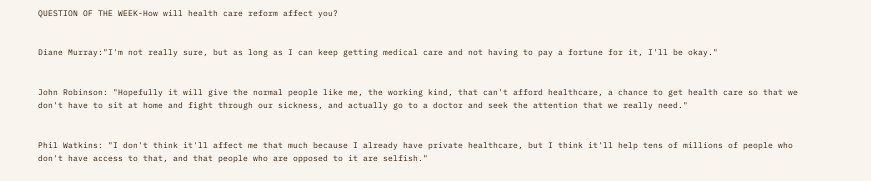QUESTION OF THE WEEK-How will health care reform affect you?


Diane Murray:"I'm not really sure, but as long as I can keep getting medical care and not having to pay a fortune for it, I'll be okay."


John Robinson: "Hopefully it will give the normal people like me, the working kind, that can't afford healthcare, a chance to get health care so that we don't have to sit at home and fight through our sickness, and actually go to a doctor and seek the attention that we really need."


Phil Watkins: "I don't think it'll affect me that much because I already have private healthcare, but I think it'll help tens of millions of people who don't have access to that, and that people who are opposed to it are selfish."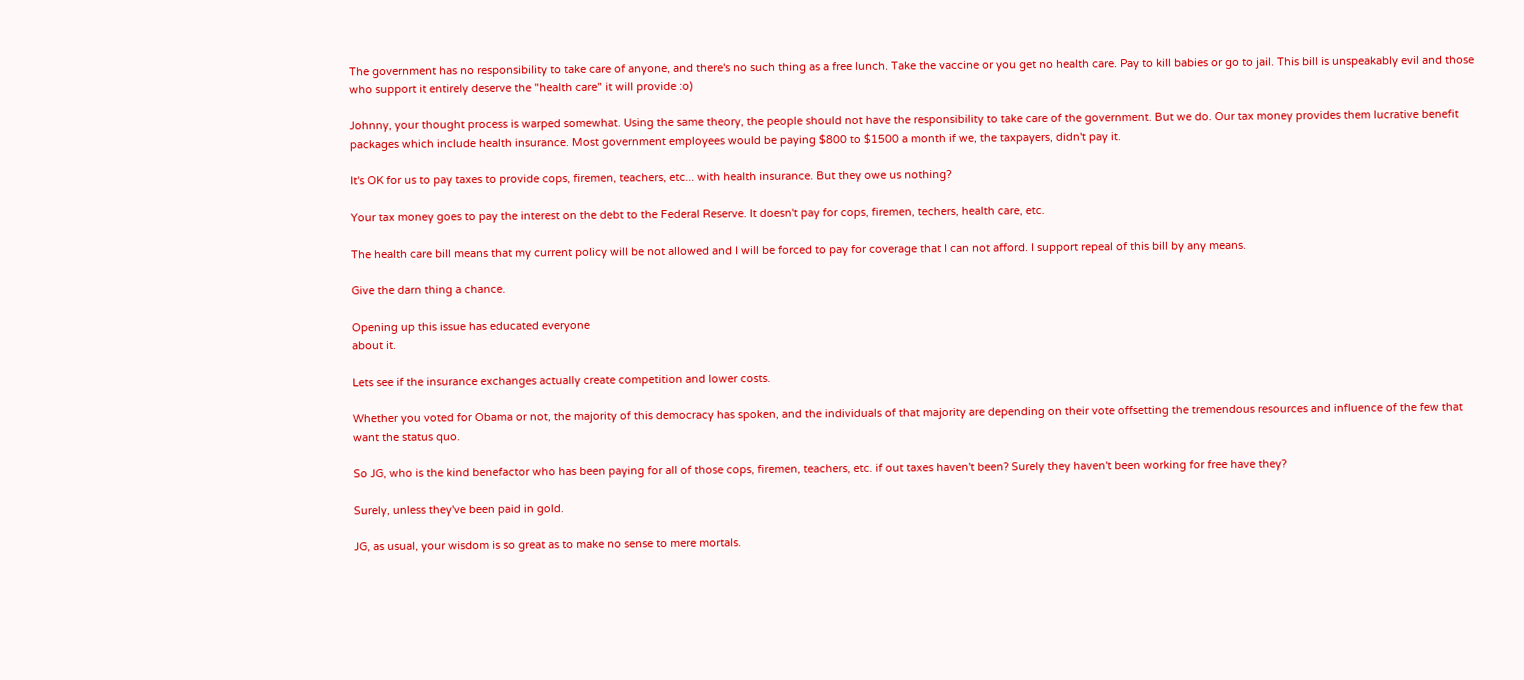The government has no responsibility to take care of anyone, and there's no such thing as a free lunch. Take the vaccine or you get no health care. Pay to kill babies or go to jail. This bill is unspeakably evil and those who support it entirely deserve the "health care" it will provide :o)

Johnny, your thought process is warped somewhat. Using the same theory, the people should not have the responsibility to take care of the government. But we do. Our tax money provides them lucrative benefit packages which include health insurance. Most government employees would be paying $800 to $1500 a month if we, the taxpayers, didn't pay it.

It's OK for us to pay taxes to provide cops, firemen, teachers, etc... with health insurance. But they owe us nothing?

Your tax money goes to pay the interest on the debt to the Federal Reserve. It doesn't pay for cops, firemen, techers, health care, etc.

The health care bill means that my current policy will be not allowed and I will be forced to pay for coverage that I can not afford. I support repeal of this bill by any means.

Give the darn thing a chance.

Opening up this issue has educated everyone
about it.

Lets see if the insurance exchanges actually create competition and lower costs.

Whether you voted for Obama or not, the majority of this democracy has spoken, and the individuals of that majority are depending on their vote offsetting the tremendous resources and influence of the few that want the status quo.

So JG, who is the kind benefactor who has been paying for all of those cops, firemen, teachers, etc. if out taxes haven't been? Surely they haven't been working for free have they?

Surely, unless they've been paid in gold.

JG, as usual, your wisdom is so great as to make no sense to mere mortals.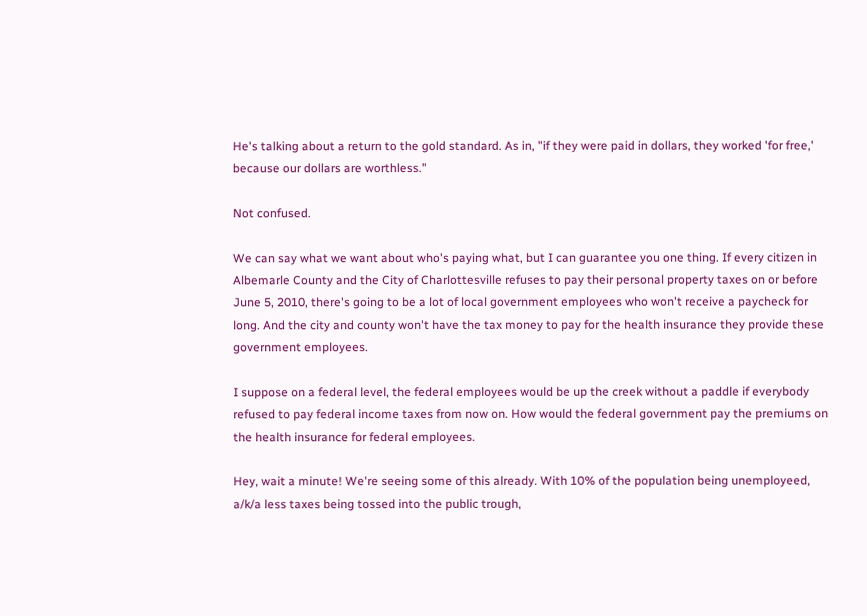He's talking about a return to the gold standard. As in, "if they were paid in dollars, they worked 'for free,' because our dollars are worthless."

Not confused.

We can say what we want about who's paying what, but I can guarantee you one thing. If every citizen in Albemarle County and the City of Charlottesville refuses to pay their personal property taxes on or before June 5, 2010, there's going to be a lot of local government employees who won't receive a paycheck for long. And the city and county won't have the tax money to pay for the health insurance they provide these government employees.

I suppose on a federal level, the federal employees would be up the creek without a paddle if everybody refused to pay federal income taxes from now on. How would the federal government pay the premiums on the health insurance for federal employees.

Hey, wait a minute! We're seeing some of this already. With 10% of the population being unemployeed, a/k/a less taxes being tossed into the public trough,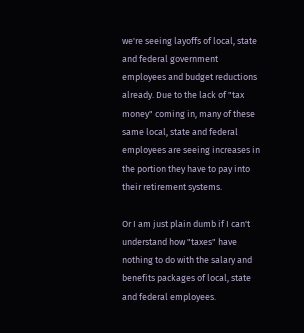we're seeing layoffs of local, state and federal government employees and budget reductions already. Due to the lack of "tax money" coming in, many of these same local, state and federal employees are seeing increases in the portion they have to pay into their retirement systems.

Or I am just plain dumb if I can't understand how "taxes" have nothing to do with the salary and benefits packages of local, state and federal employees.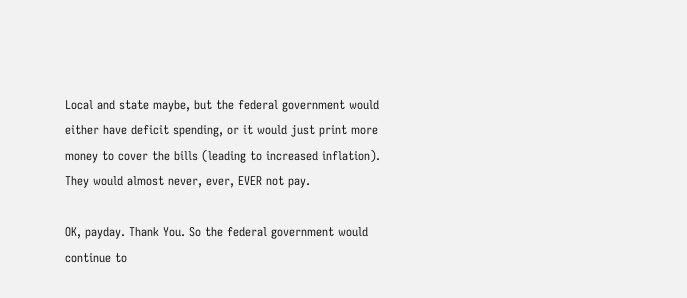Local and state maybe, but the federal government would either have deficit spending, or it would just print more money to cover the bills (leading to increased inflation). They would almost never, ever, EVER not pay.

OK, payday. Thank You. So the federal government would continue to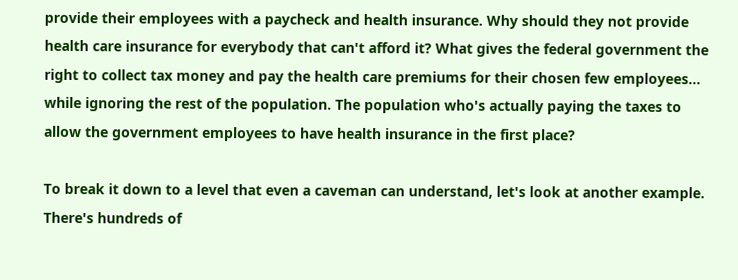provide their employees with a paycheck and health insurance. Why should they not provide health care insurance for everybody that can't afford it? What gives the federal government the right to collect tax money and pay the health care premiums for their chosen few employees... while ignoring the rest of the population. The population who's actually paying the taxes to allow the government employees to have health insurance in the first place?

To break it down to a level that even a caveman can understand, let's look at another example. There's hundreds of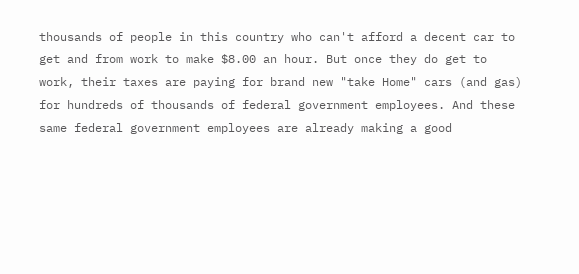thousands of people in this country who can't afford a decent car to get and from work to make $8.00 an hour. But once they do get to work, their taxes are paying for brand new "take Home" cars (and gas) for hundreds of thousands of federal government employees. And these same federal government employees are already making a good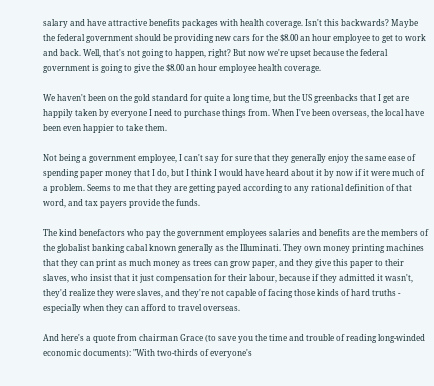salary and have attractive benefits packages with health coverage. Isn't this backwards? Maybe the federal government should be providing new cars for the $8.00 an hour employee to get to work and back. Well, that's not going to happen, right? But now we're upset because the federal government is going to give the $8.00 an hour employee health coverage.

We haven't been on the gold standard for quite a long time, but the US greenbacks that I get are happily taken by everyone I need to purchase things from. When I've been overseas, the local have been even happier to take them.

Not being a government employee, I can't say for sure that they generally enjoy the same ease of spending paper money that I do, but I think I would have heard about it by now if it were much of a problem. Seems to me that they are getting payed according to any rational definition of that word, and tax payers provide the funds.

The kind benefactors who pay the government employees salaries and benefits are the members of the globalist banking cabal known generally as the Illuminati. They own money printing machines that they can print as much money as trees can grow paper, and they give this paper to their slaves, who insist that it just compensation for their labour, because if they admitted it wasn't, they'd realize they were slaves, and they're not capable of facing those kinds of hard truths - especially when they can afford to travel overseas.

And here's a quote from chairman Grace (to save you the time and trouble of reading long-winded economic documents): "With two-thirds of everyone's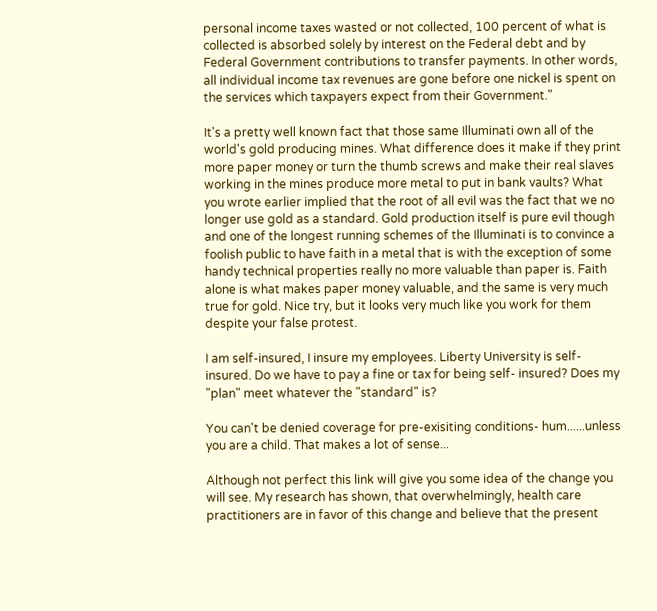personal income taxes wasted or not collected, 100 percent of what is collected is absorbed solely by interest on the Federal debt and by Federal Government contributions to transfer payments. In other words, all individual income tax revenues are gone before one nickel is spent on the services which taxpayers expect from their Government."

It's a pretty well known fact that those same Illuminati own all of the world's gold producing mines. What difference does it make if they print more paper money or turn the thumb screws and make their real slaves working in the mines produce more metal to put in bank vaults? What you wrote earlier implied that the root of all evil was the fact that we no longer use gold as a standard. Gold production itself is pure evil though and one of the longest running schemes of the Illuminati is to convince a foolish public to have faith in a metal that is with the exception of some handy technical properties really no more valuable than paper is. Faith alone is what makes paper money valuable, and the same is very much true for gold. Nice try, but it looks very much like you work for them despite your false protest.

I am self-insured, I insure my employees. Liberty University is self-insured. Do we have to pay a fine or tax for being self- insured? Does my "plan" meet whatever the "standard" is?

You can't be denied coverage for pre-exisiting conditions- hum......unless you are a child. That makes a lot of sense...

Although not perfect this link will give you some idea of the change you will see. My research has shown, that overwhelmingly, health care practitioners are in favor of this change and believe that the present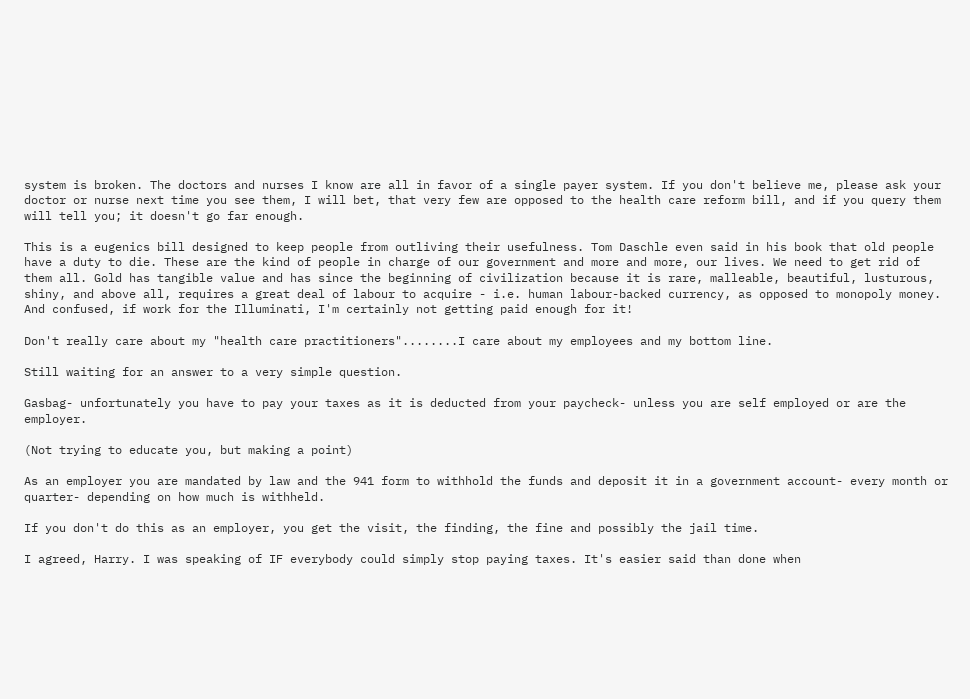system is broken. The doctors and nurses I know are all in favor of a single payer system. If you don't believe me, please ask your doctor or nurse next time you see them, I will bet, that very few are opposed to the health care reform bill, and if you query them will tell you; it doesn't go far enough.

This is a eugenics bill designed to keep people from outliving their usefulness. Tom Daschle even said in his book that old people have a duty to die. These are the kind of people in charge of our government and more and more, our lives. We need to get rid of them all. Gold has tangible value and has since the beginning of civilization because it is rare, malleable, beautiful, lusturous, shiny, and above all, requires a great deal of labour to acquire - i.e. human labour-backed currency, as opposed to monopoly money. And confused, if work for the Illuminati, I'm certainly not getting paid enough for it!

Don't really care about my "health care practitioners"........I care about my employees and my bottom line.

Still waiting for an answer to a very simple question.

Gasbag- unfortunately you have to pay your taxes as it is deducted from your paycheck- unless you are self employed or are the employer.

(Not trying to educate you, but making a point)

As an employer you are mandated by law and the 941 form to withhold the funds and deposit it in a government account- every month or quarter- depending on how much is withheld.

If you don't do this as an employer, you get the visit, the finding, the fine and possibly the jail time.

I agreed, Harry. I was speaking of IF everybody could simply stop paying taxes. It's easier said than done when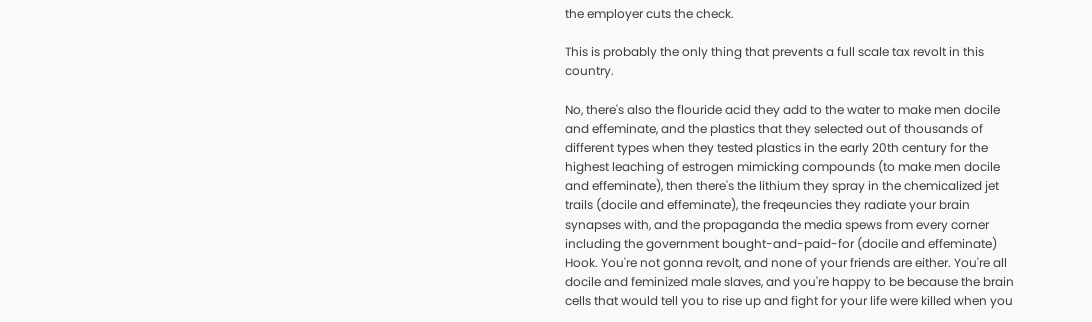the employer cuts the check.

This is probably the only thing that prevents a full scale tax revolt in this country.

No, there's also the flouride acid they add to the water to make men docile and effeminate, and the plastics that they selected out of thousands of different types when they tested plastics in the early 20th century for the highest leaching of estrogen mimicking compounds (to make men docile and effeminate), then there's the lithium they spray in the chemicalized jet trails (docile and effeminate), the freqeuncies they radiate your brain synapses with, and the propaganda the media spews from every corner including the government bought-and-paid-for (docile and effeminate) Hook. You're not gonna revolt, and none of your friends are either. You're all docile and feminized male slaves, and you're happy to be because the brain cells that would tell you to rise up and fight for your life were killed when you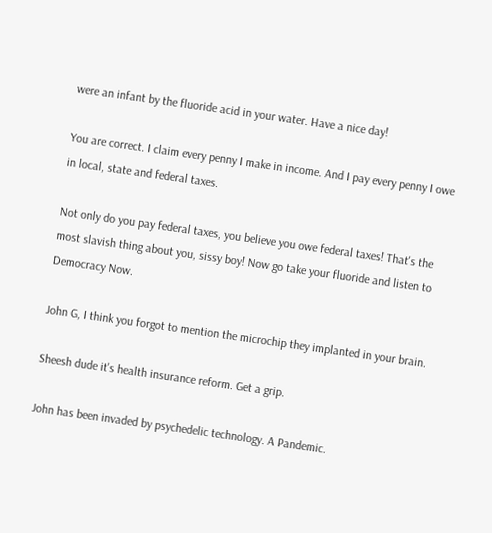were an infant by the fluoride acid in your water. Have a nice day!

You are correct. I claim every penny I make in income. And I pay every penny I owe in local, state and federal taxes.

Not only do you pay federal taxes, you believe you owe federal taxes! That's the most slavish thing about you, sissy boy! Now go take your fluoride and listen to Democracy Now.

John G, I think you forgot to mention the microchip they implanted in your brain.

Sheesh dude it's health insurance reform. Get a grip.

John has been invaded by psychedelic technology. A Pandemic.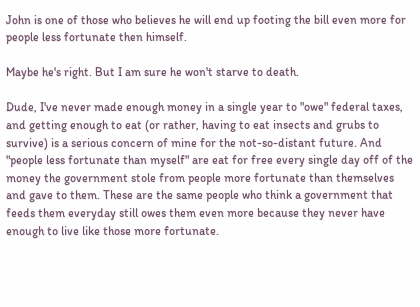John is one of those who believes he will end up footing the bill even more for people less fortunate then himself.

Maybe he's right. But I am sure he won't starve to death.

Dude, I've never made enough money in a single year to "owe" federal taxes, and getting enough to eat (or rather, having to eat insects and grubs to survive) is a serious concern of mine for the not-so-distant future. And "people less fortunate than myself" are eat for free every single day off of the money the government stole from people more fortunate than themselves and gave to them. These are the same people who think a government that feeds them everyday still owes them even more because they never have enough to live like those more fortunate.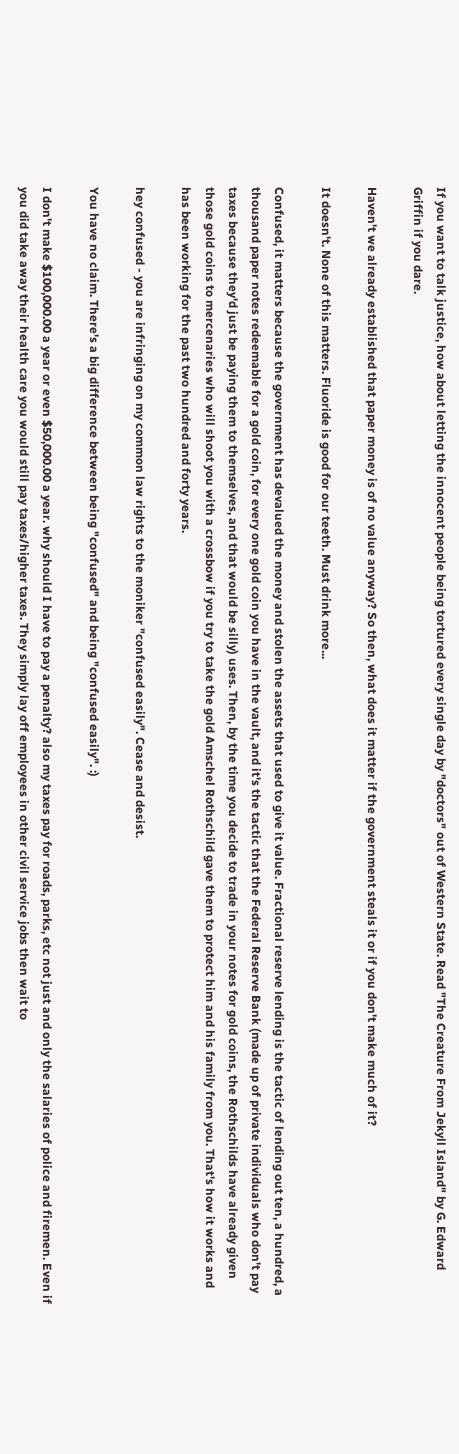If you want to talk justice, how about letting the innocent people being tortured every single day by "doctors" out of Western State. Read "The Creature From Jekyll Island" by G. Edward Griffin if you dare.

Haven't we already established that paper money is of no value anyway? So then, what does it matter if the government steals it or if you don't make much of it?

It doesn't. None of this matters. Fluoride is good for our teeth. Must drink more...

Confused, it matters because the government has devalued the money and stolen the assets that used to give it value. Fractional reserve lending is the tactic of lending out ten, a hundred, a thousand paper notes redeemable for a gold coin, for every one gold coin you have in the vault, and it's the tactic that the Federal Reserve Bank (made up of private individuals who don't pay taxes because they'd just be paying them to themselves, and that would be silly) uses. Then, by the time you decide to trade in your notes for gold coins, the Rothschilds have already given those gold coins to mercenaries who will shoot you with a crossbow if you try to take the gold Amschel Rothschild gave them to protect him and his family from you. That's how it works and has been working for the past two hundred and forty years.

hey confused - you are infringing on my common law rights to the moniker "confused easily". Cease and desist.

You have no claim. There's a big difference between being "confused" and being "confused easily". :)

I don't make $100,000.00 a year or even $50,000.00 a year. why should I have to pay a penalty? also my taxes pay for roads, parks, etc not just and only the salaries of police and firemen. Even if you did take away their health care you would still pay taxes/higher taxes. They simply lay off employees in other civil service jobs then wait to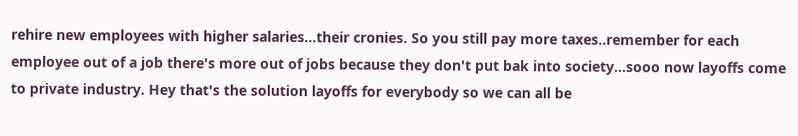rehire new employees with higher salaries...their cronies. So you still pay more taxes..remember for each employee out of a job there's more out of jobs because they don't put bak into society...sooo now layoffs come to private industry. Hey that's the solution layoffs for everybody so we can all be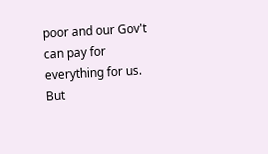poor and our Gov't can pay for everything for us. But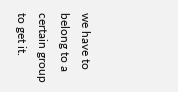we have to belong to a certain group to get it.